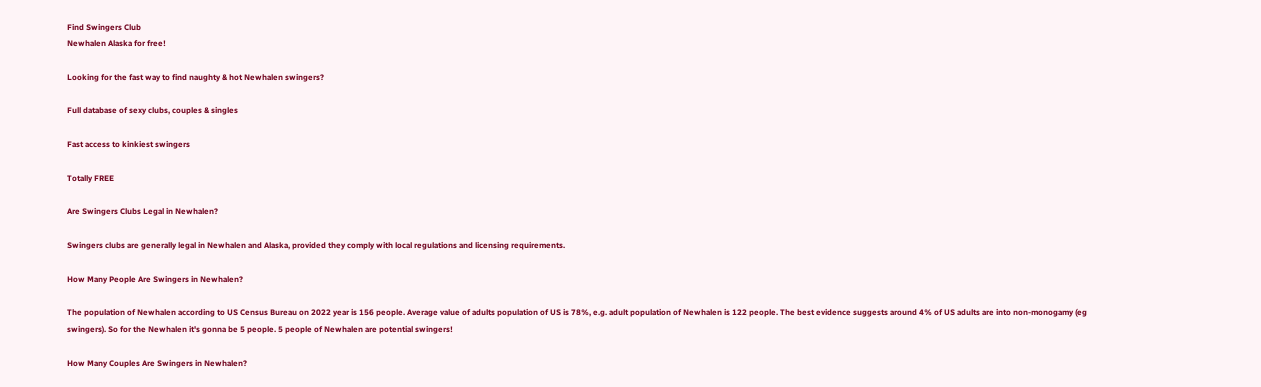Find Swingers Club
Newhalen Alaska for free!

Looking for the fast way to find naughty & hot Newhalen swingers?

Full database of sexy clubs, couples & singles

Fast access to kinkiest swingers

Totally FREE

Are Swingers Clubs Legal in Newhalen?

Swingers clubs are generally legal in Newhalen and Alaska, provided they comply with local regulations and licensing requirements.

How Many People Are Swingers in Newhalen?

The population of Newhalen according to US Census Bureau on 2022 year is 156 people. Average value of adults population of US is 78%, e.g. adult population of Newhalen is 122 people. The best evidence suggests around 4% of US adults are into non-monogamy (eg swingers). So for the Newhalen it's gonna be 5 people. 5 people of Newhalen are potential swingers!

How Many Couples Are Swingers in Newhalen?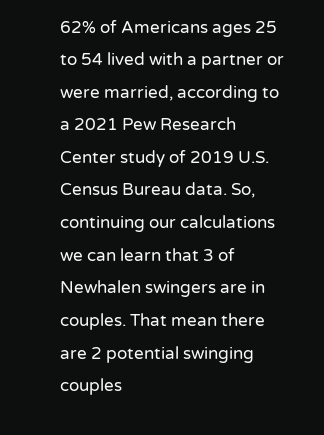62% of Americans ages 25 to 54 lived with a partner or were married, according to a 2021 Pew Research Center study of 2019 U.S. Census Bureau data. So, continuing our calculations we can learn that 3 of Newhalen swingers are in couples. That mean there are 2 potential swinging couples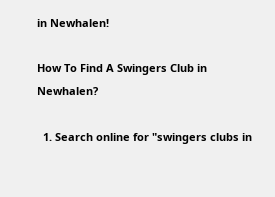in Newhalen!

How To Find A Swingers Club in Newhalen?

  1. Search online for "swingers clubs in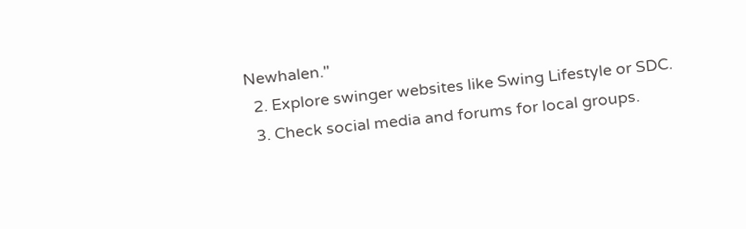Newhalen."
  2. Explore swinger websites like Swing Lifestyle or SDC.
  3. Check social media and forums for local groups.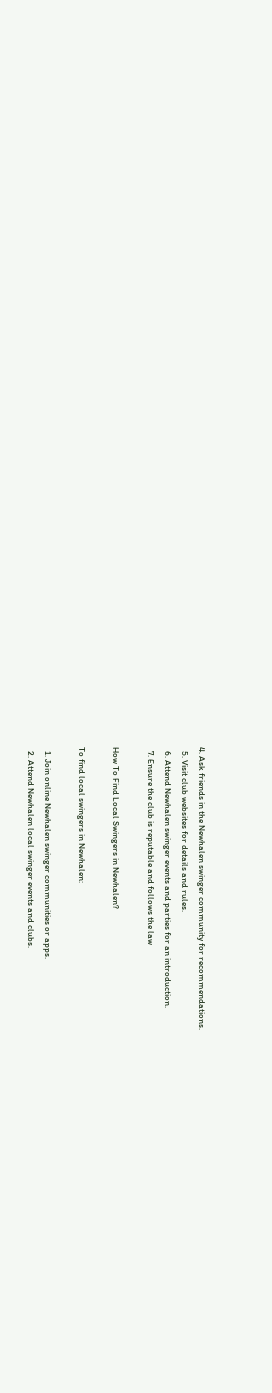4. Ask friends in the Newhalen swinger community for recommendations.
  5. Visit club websites for details and rules.
  6. Attend Newhalen swinger events and parties for an introduction.
  7. Ensure the club is reputable and follows the law

How To Find Local Swingers in Newhalen?

To find local swingers in Newhalen:

  1. Join online Newhalen swinger communities or apps.
  2. Attend Newhalen local swinger events and clubs.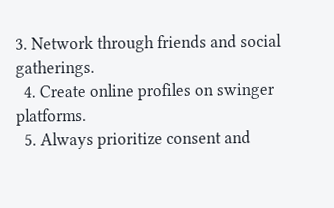3. Network through friends and social gatherings.
  4. Create online profiles on swinger platforms.
  5. Always prioritize consent and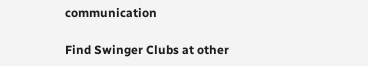communication

Find Swinger Clubs at other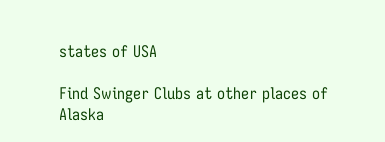states of USA

Find Swinger Clubs at other places of Alaska